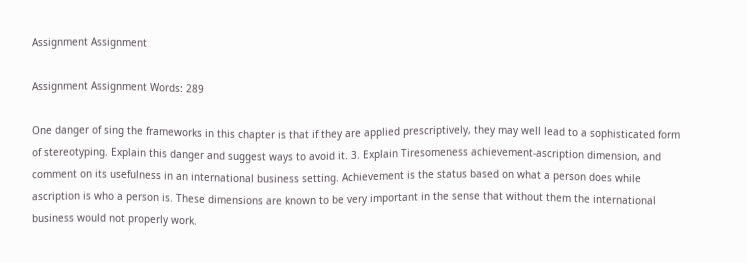Assignment Assignment

Assignment Assignment Words: 289

One danger of sing the frameworks in this chapter is that if they are applied prescriptively, they may well lead to a sophisticated form of stereotyping. Explain this danger and suggest ways to avoid it. 3. Explain Tiresomeness achievement-ascription dimension, and comment on its usefulness in an international business setting. Achievement is the status based on what a person does while ascription is who a person is. These dimensions are known to be very important in the sense that without them the international business would not properly work.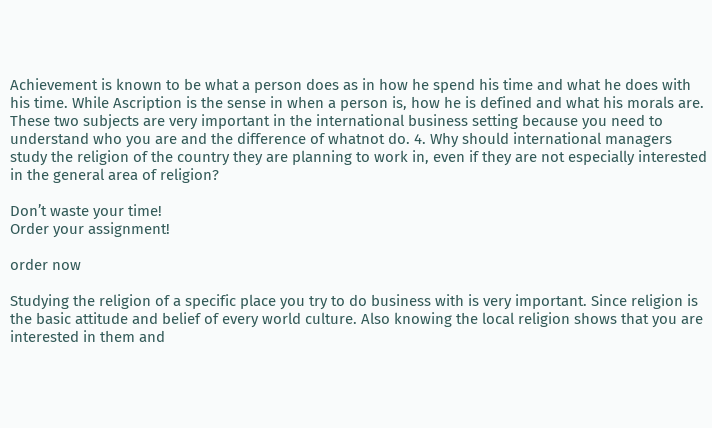Achievement is known to be what a person does as in how he spend his time and what he does with his time. While Ascription is the sense in when a person is, how he is defined and what his morals are. These two subjects are very important in the international business setting because you need to understand who you are and the difference of whatnot do. 4. Why should international managers study the religion of the country they are planning to work in, even if they are not especially interested in the general area of religion?

Don’t waste your time!
Order your assignment!

order now

Studying the religion of a specific place you try to do business with is very important. Since religion is the basic attitude and belief of every world culture. Also knowing the local religion shows that you are interested in them and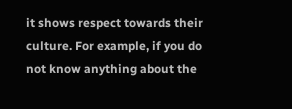it shows respect towards their culture. For example, if you do not know anything about the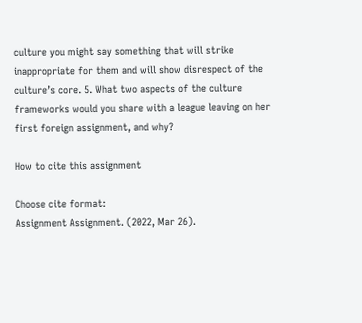culture you might say something that will strike inappropriate for them and will show disrespect of the culture’s core. 5. What two aspects of the culture frameworks would you share with a league leaving on her first foreign assignment, and why?

How to cite this assignment

Choose cite format:
Assignment Assignment. (2022, Mar 26).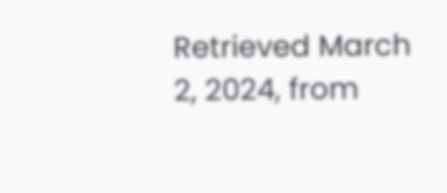Retrieved March 2, 2024, from